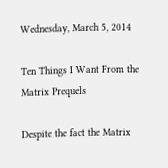Wednesday, March 5, 2014

Ten Things I Want From the Matrix Prequels

Despite the fact the Matrix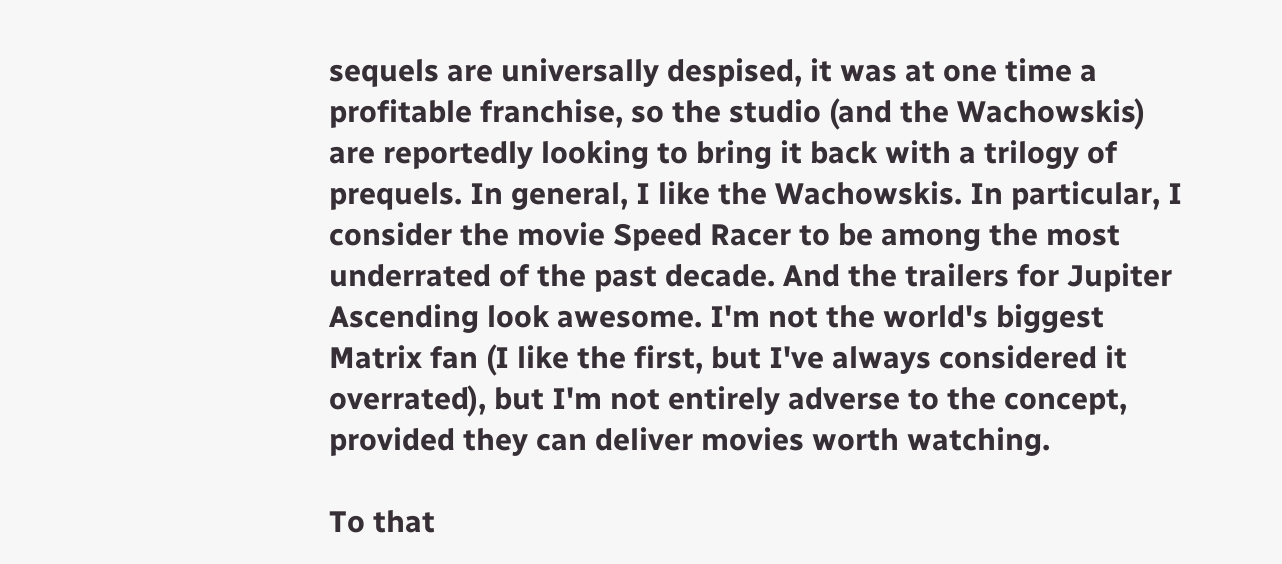sequels are universally despised, it was at one time a profitable franchise, so the studio (and the Wachowskis) are reportedly looking to bring it back with a trilogy of prequels. In general, I like the Wachowskis. In particular, I consider the movie Speed Racer to be among the most underrated of the past decade. And the trailers for Jupiter Ascending look awesome. I'm not the world's biggest Matrix fan (I like the first, but I've always considered it overrated), but I'm not entirely adverse to the concept, provided they can deliver movies worth watching.

To that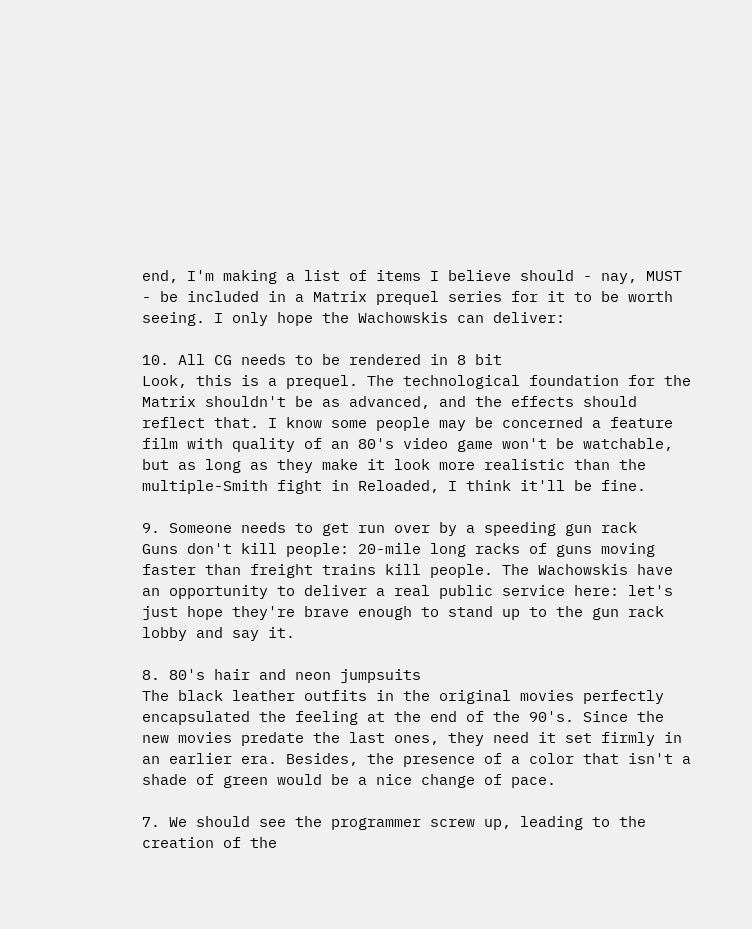end, I'm making a list of items I believe should - nay, MUST - be included in a Matrix prequel series for it to be worth seeing. I only hope the Wachowskis can deliver:

10. All CG needs to be rendered in 8 bit
Look, this is a prequel. The technological foundation for the Matrix shouldn't be as advanced, and the effects should reflect that. I know some people may be concerned a feature film with quality of an 80's video game won't be watchable, but as long as they make it look more realistic than the multiple-Smith fight in Reloaded, I think it'll be fine.

9. Someone needs to get run over by a speeding gun rack
Guns don't kill people: 20-mile long racks of guns moving faster than freight trains kill people. The Wachowskis have an opportunity to deliver a real public service here: let's just hope they're brave enough to stand up to the gun rack lobby and say it.

8. 80's hair and neon jumpsuits
The black leather outfits in the original movies perfectly encapsulated the feeling at the end of the 90's. Since the new movies predate the last ones, they need it set firmly in an earlier era. Besides, the presence of a color that isn't a shade of green would be a nice change of pace.

7. We should see the programmer screw up, leading to the creation of the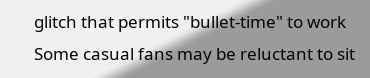glitch that permits "bullet-time" to work
Some casual fans may be reluctant to sit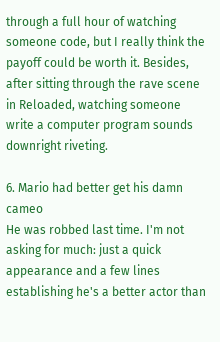through a full hour of watching someone code, but I really think the payoff could be worth it. Besides, after sitting through the rave scene in Reloaded, watching someone write a computer program sounds downright riveting.

6. Mario had better get his damn cameo
He was robbed last time. I'm not asking for much: just a quick appearance and a few lines establishing he's a better actor than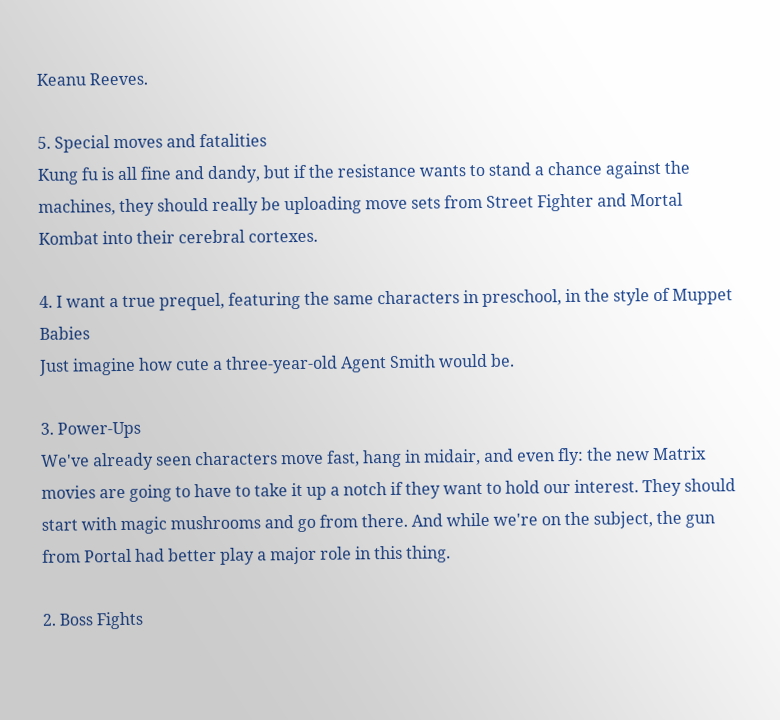Keanu Reeves.

5. Special moves and fatalities
Kung fu is all fine and dandy, but if the resistance wants to stand a chance against the machines, they should really be uploading move sets from Street Fighter and Mortal Kombat into their cerebral cortexes.

4. I want a true prequel, featuring the same characters in preschool, in the style of Muppet Babies
Just imagine how cute a three-year-old Agent Smith would be.

3. Power-Ups
We've already seen characters move fast, hang in midair, and even fly: the new Matrix movies are going to have to take it up a notch if they want to hold our interest. They should start with magic mushrooms and go from there. And while we're on the subject, the gun from Portal had better play a major role in this thing.

2. Boss Fights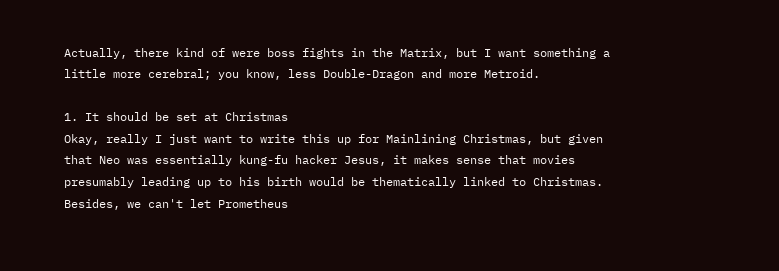Actually, there kind of were boss fights in the Matrix, but I want something a little more cerebral; you know, less Double-Dragon and more Metroid.

1. It should be set at Christmas
Okay, really I just want to write this up for Mainlining Christmas, but given that Neo was essentially kung-fu hacker Jesus, it makes sense that movies presumably leading up to his birth would be thematically linked to Christmas. Besides, we can't let Prometheus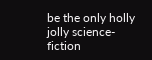be the only holly jolly science-fiction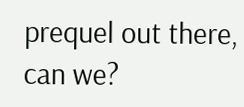prequel out there, can we?